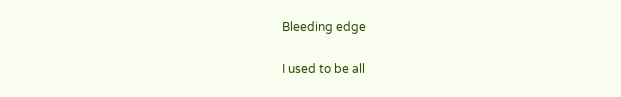Bleeding edge

I used to be all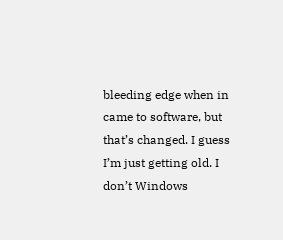bleeding edge when in came to software, but that’s changed. I guess I’m just getting old. I don’t Windows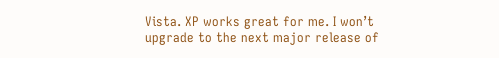Vista. XP works great for me. I won’t upgrade to the next major release of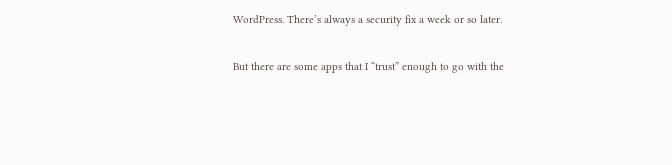WordPress. There’s always a security fix a week or so later.

But there are some apps that I “trust” enough to go with the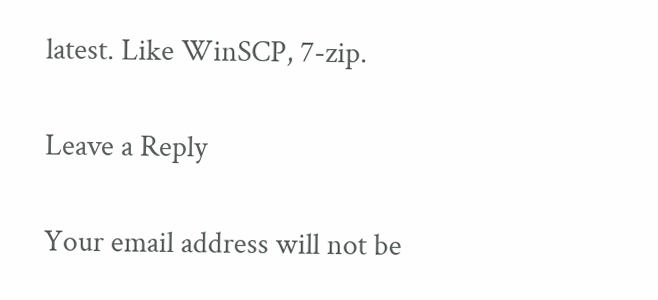latest. Like WinSCP, 7-zip.

Leave a Reply

Your email address will not be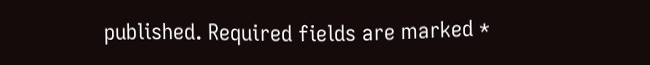published. Required fields are marked *